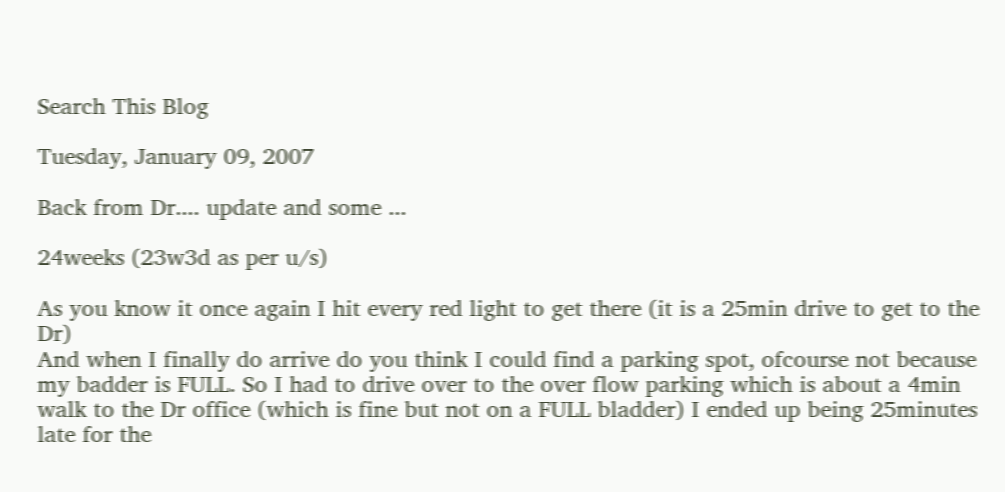Search This Blog

Tuesday, January 09, 2007

Back from Dr.... update and some ...

24weeks (23w3d as per u/s)

As you know it once again I hit every red light to get there (it is a 25min drive to get to the Dr)
And when I finally do arrive do you think I could find a parking spot, ofcourse not because my badder is FULL. So I had to drive over to the over flow parking which is about a 4min walk to the Dr office (which is fine but not on a FULL bladder) I ended up being 25minutes late for the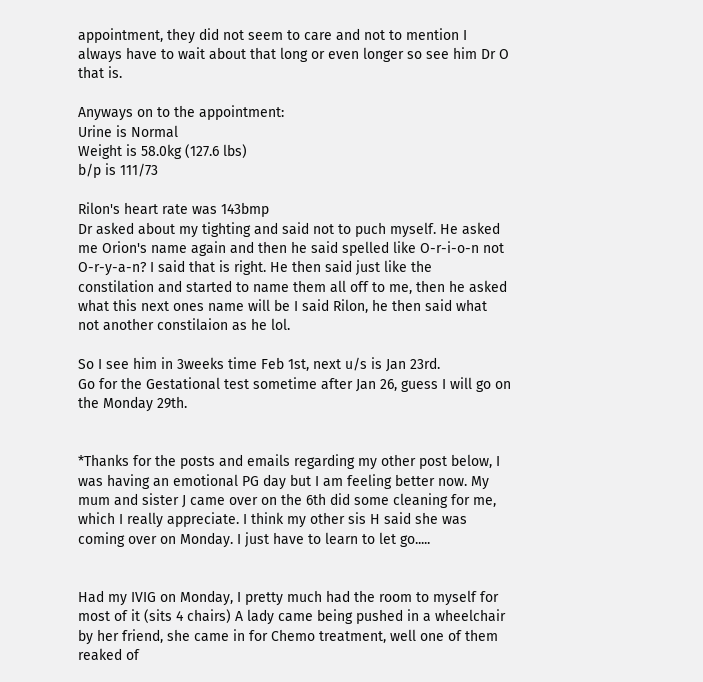appointment, they did not seem to care and not to mention I always have to wait about that long or even longer so see him Dr O that is.

Anyways on to the appointment:
Urine is Normal
Weight is 58.0kg (127.6 lbs)
b/p is 111/73

Rilon's heart rate was 143bmp
Dr asked about my tighting and said not to puch myself. He asked me Orion's name again and then he said spelled like O-r-i-o-n not O-r-y-a-n? I said that is right. He then said just like the constilation and started to name them all off to me, then he asked what this next ones name will be I said Rilon, he then said what not another constilaion as he lol.

So I see him in 3weeks time Feb 1st, next u/s is Jan 23rd.
Go for the Gestational test sometime after Jan 26, guess I will go on the Monday 29th.


*Thanks for the posts and emails regarding my other post below, I was having an emotional PG day but I am feeling better now. My mum and sister J came over on the 6th did some cleaning for me, which I really appreciate. I think my other sis H said she was coming over on Monday. I just have to learn to let go.....


Had my IVIG on Monday, I pretty much had the room to myself for most of it (sits 4 chairs) A lady came being pushed in a wheelchair by her friend, she came in for Chemo treatment, well one of them reaked of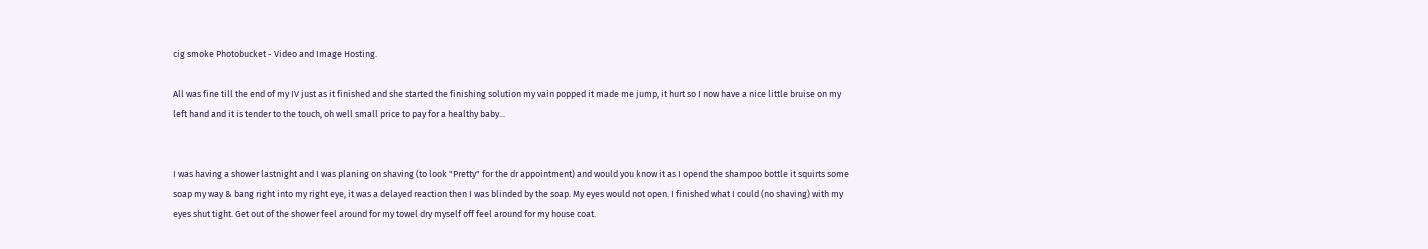cig smoke Photobucket - Video and Image Hosting.

All was fine till the end of my IV just as it finished and she started the finishing solution my vain popped it made me jump, it hurt so I now have a nice little bruise on my left hand and it is tender to the touch, oh well small price to pay for a healthy baby...


I was having a shower lastnight and I was planing on shaving (to look "Pretty" for the dr appointment) and would you know it as I opend the shampoo bottle it squirts some soap my way & bang right into my right eye, it was a delayed reaction then I was blinded by the soap. My eyes would not open. I finished what I could (no shaving) with my eyes shut tight. Get out of the shower feel around for my towel dry myself off feel around for my house coat.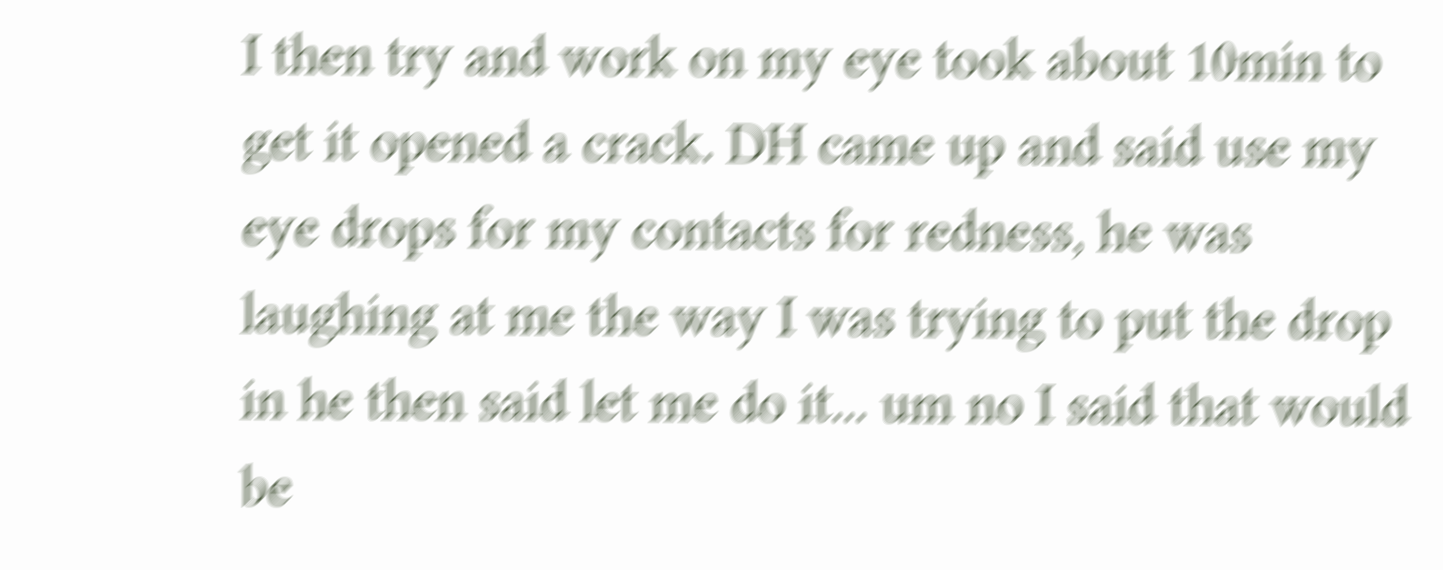I then try and work on my eye took about 10min to get it opened a crack. DH came up and said use my eye drops for my contacts for redness, he was laughing at me the way I was trying to put the drop in he then said let me do it... um no I said that would be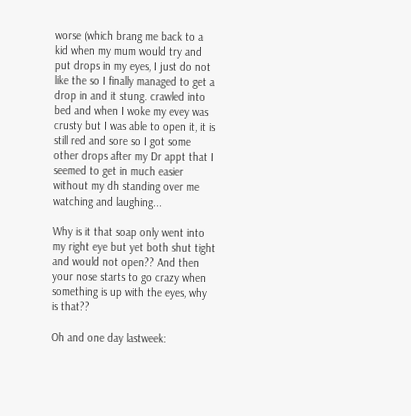worse (which brang me back to a kid when my mum would try and put drops in my eyes, I just do not like the so I finally managed to get a drop in and it stung. crawled into bed and when I woke my evey was crusty but I was able to open it, it is still red and sore so I got some other drops after my Dr appt that I seemed to get in much easier without my dh standing over me watching and laughing...

Why is it that soap only went into my right eye but yet both shut tight and would not open?? And then your nose starts to go crazy when something is up with the eyes, why is that??

Oh and one day lastweek: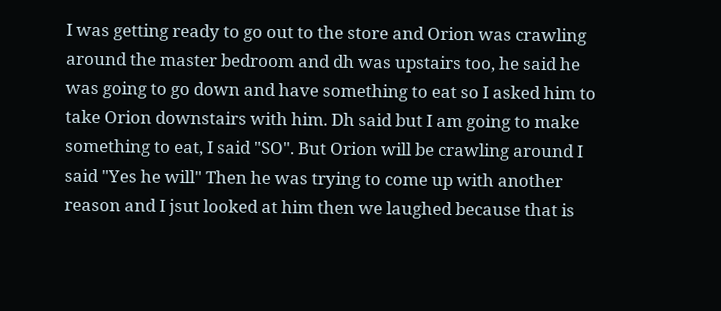I was getting ready to go out to the store and Orion was crawling around the master bedroom and dh was upstairs too, he said he was going to go down and have something to eat so I asked him to take Orion downstairs with him. Dh said but I am going to make something to eat, I said "SO". But Orion will be crawling around I said "Yes he will" Then he was trying to come up with another reason and I jsut looked at him then we laughed because that is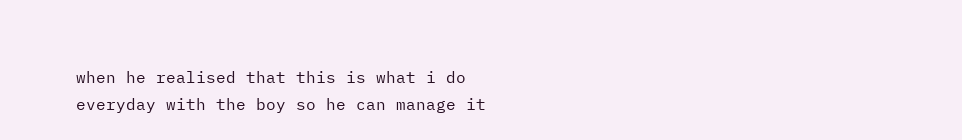when he realised that this is what i do everyday with the boy so he can manage it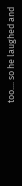too.... so he laughed and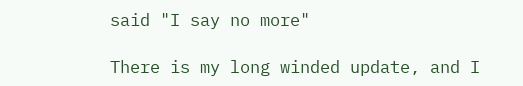said "I say no more"

There is my long winded update, and I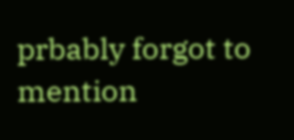prbably forgot to mention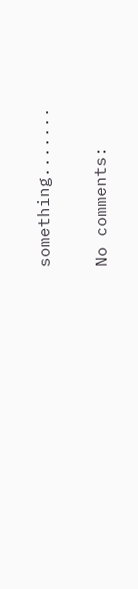something.......

No comments: